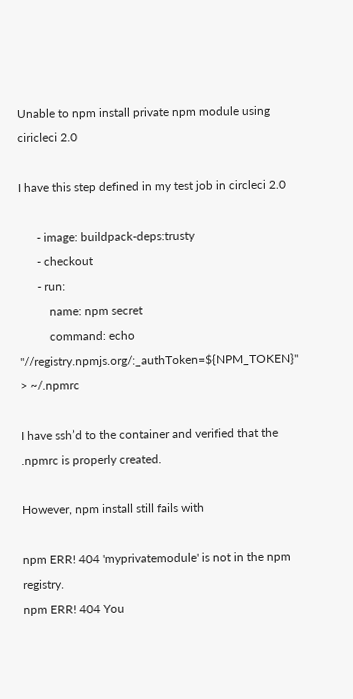Unable to npm install private npm module using ciricleci 2.0

I have this step defined in my test job in circleci 2.0

      - image: buildpack-deps:trusty
      - checkout
      - run:
          name: npm secret
          command: echo "//registry.npmjs.org/:_authToken=${NPM_TOKEN}" > ~/.npmrc

I have ssh’d to the container and verified that the .npmrc is properly created.

However, npm install still fails with

npm ERR! 404 'myprivatemodule' is not in the npm registry.
npm ERR! 404 You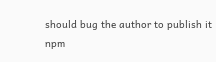should bug the author to publish it
npm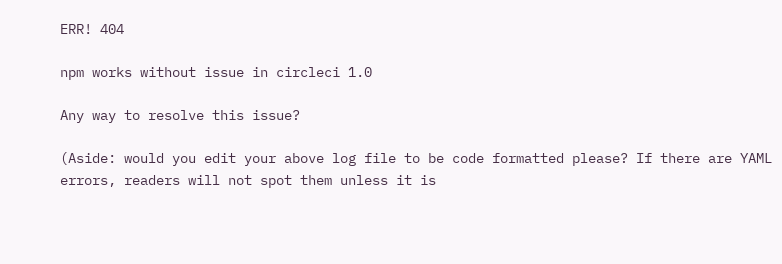ERR! 404

npm works without issue in circleci 1.0

Any way to resolve this issue?

(Aside: would you edit your above log file to be code formatted please? If there are YAML errors, readers will not spot them unless it is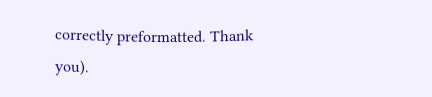correctly preformatted. Thank you).